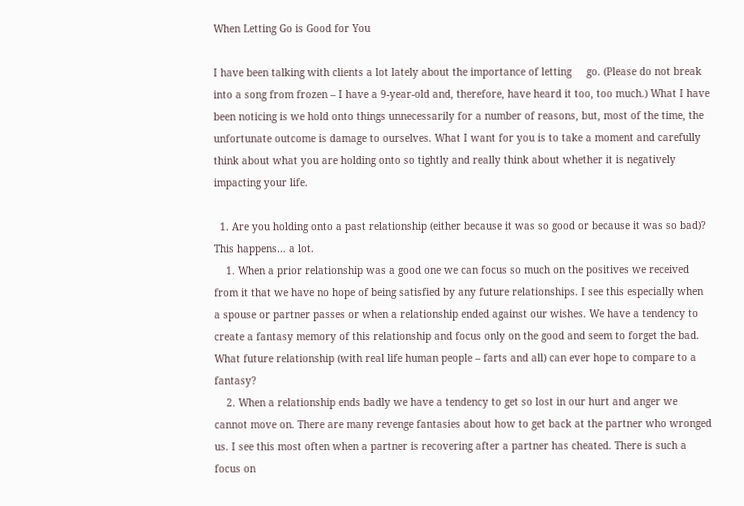When Letting Go is Good for You

I have been talking with clients a lot lately about the importance of letting     go. (Please do not break into a song from frozen – I have a 9-year-old and, therefore, have heard it too, too much.) What I have been noticing is we hold onto things unnecessarily for a number of reasons, but, most of the time, the unfortunate outcome is damage to ourselves. What I want for you is to take a moment and carefully think about what you are holding onto so tightly and really think about whether it is negatively impacting your life.

  1. Are you holding onto a past relationship (either because it was so good or because it was so bad)? This happens… a lot.
    1. When a prior relationship was a good one we can focus so much on the positives we received from it that we have no hope of being satisfied by any future relationships. I see this especially when a spouse or partner passes or when a relationship ended against our wishes. We have a tendency to create a fantasy memory of this relationship and focus only on the good and seem to forget the bad. What future relationship (with real life human people – farts and all) can ever hope to compare to a fantasy?
    2. When a relationship ends badly we have a tendency to get so lost in our hurt and anger we cannot move on. There are many revenge fantasies about how to get back at the partner who wronged us. I see this most often when a partner is recovering after a partner has cheated. There is such a focus on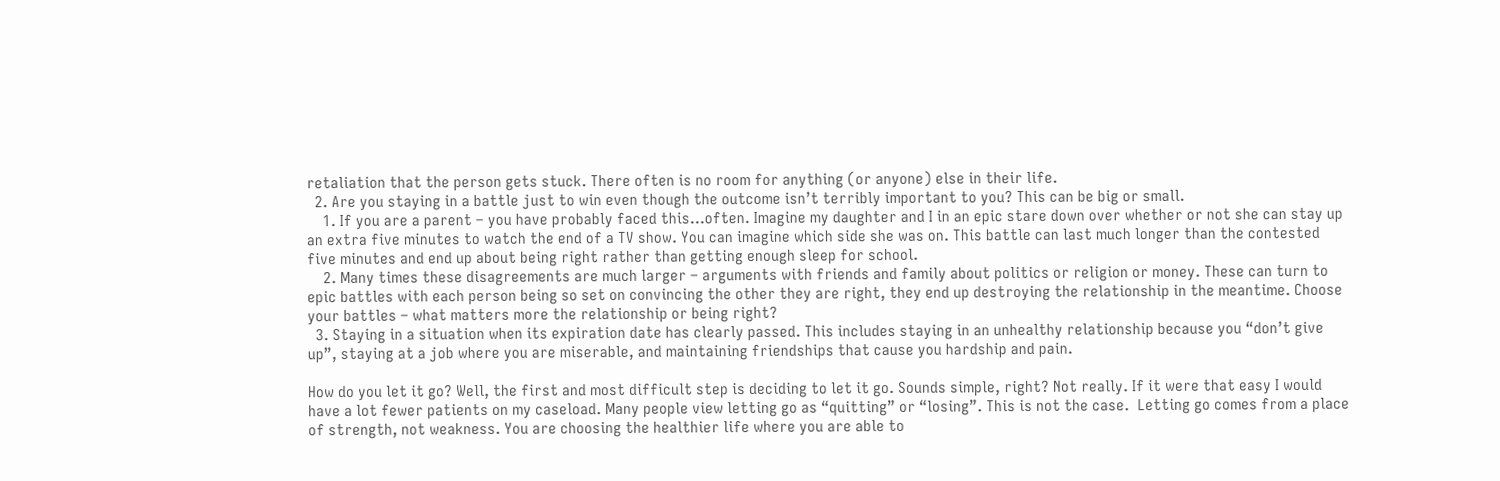retaliation that the person gets stuck. There often is no room for anything (or anyone) else in their life.
  2. Are you staying in a battle just to win even though the outcome isn’t terribly important to you? This can be big or small.
    1. If you are a parent – you have probably faced this…often. Imagine my daughter and I in an epic stare down over whether or not she can stay up an extra five minutes to watch the end of a TV show. You can imagine which side she was on. This battle can last much longer than the contested five minutes and end up about being right rather than getting enough sleep for school.
    2. Many times these disagreements are much larger – arguments with friends and family about politics or religion or money. These can turn to epic battles with each person being so set on convincing the other they are right, they end up destroying the relationship in the meantime. Choose your battles – what matters more the relationship or being right?
  3. Staying in a situation when its expiration date has clearly passed. This includes staying in an unhealthy relationship because you “don’t give up”, staying at a job where you are miserable, and maintaining friendships that cause you hardship and pain.

How do you let it go? Well, the first and most difficult step is deciding to let it go. Sounds simple, right? Not really. If it were that easy I would have a lot fewer patients on my caseload. Many people view letting go as “quitting” or “losing”. This is not the case.  Letting go comes from a place of strength, not weakness. You are choosing the healthier life where you are able to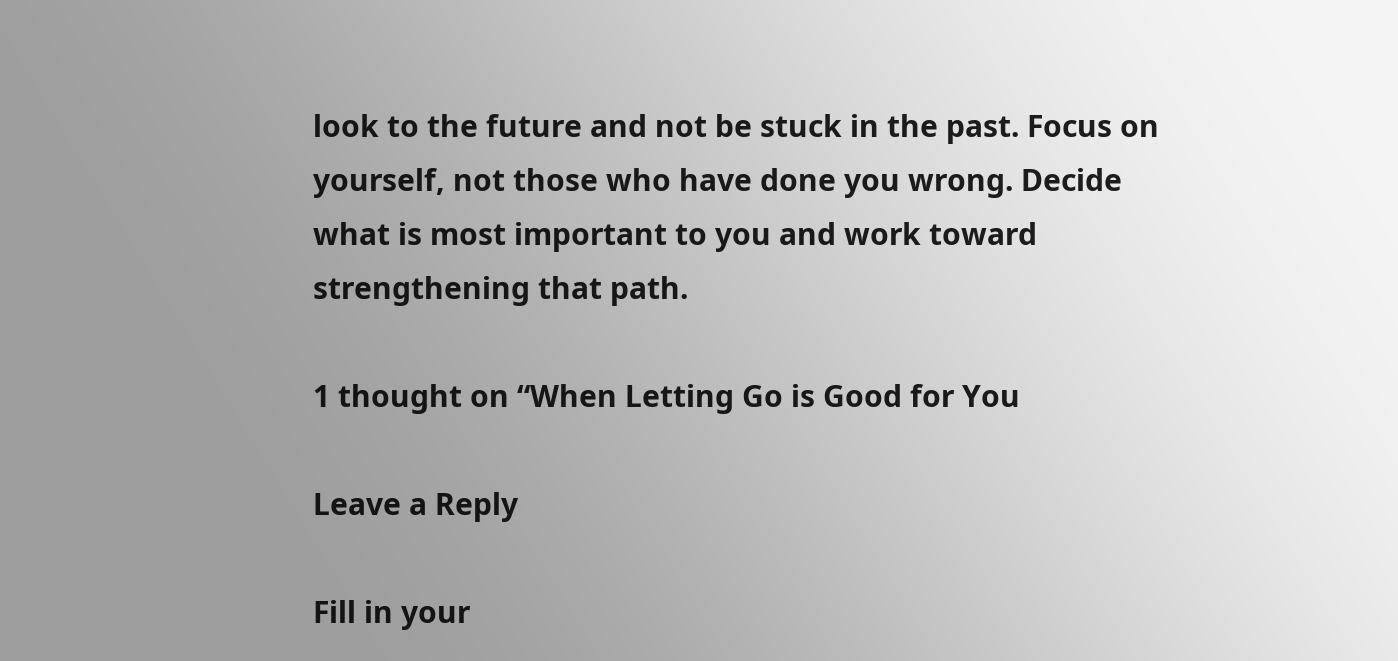look to the future and not be stuck in the past. Focus on yourself, not those who have done you wrong. Decide what is most important to you and work toward strengthening that path.

1 thought on “When Letting Go is Good for You

Leave a Reply

Fill in your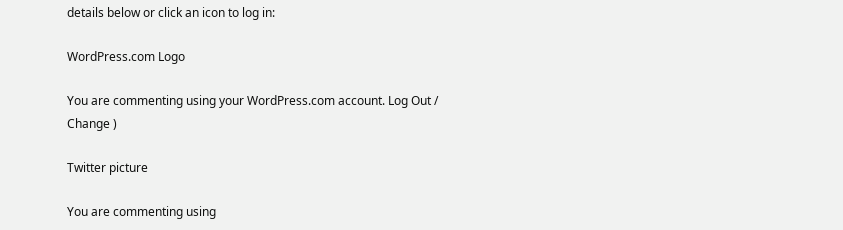details below or click an icon to log in:

WordPress.com Logo

You are commenting using your WordPress.com account. Log Out /  Change )

Twitter picture

You are commenting using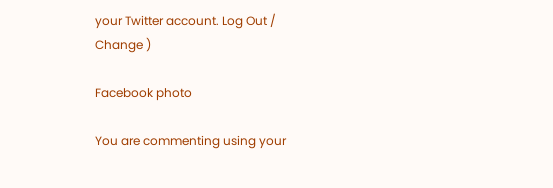your Twitter account. Log Out /  Change )

Facebook photo

You are commenting using your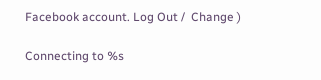Facebook account. Log Out /  Change )

Connecting to %s